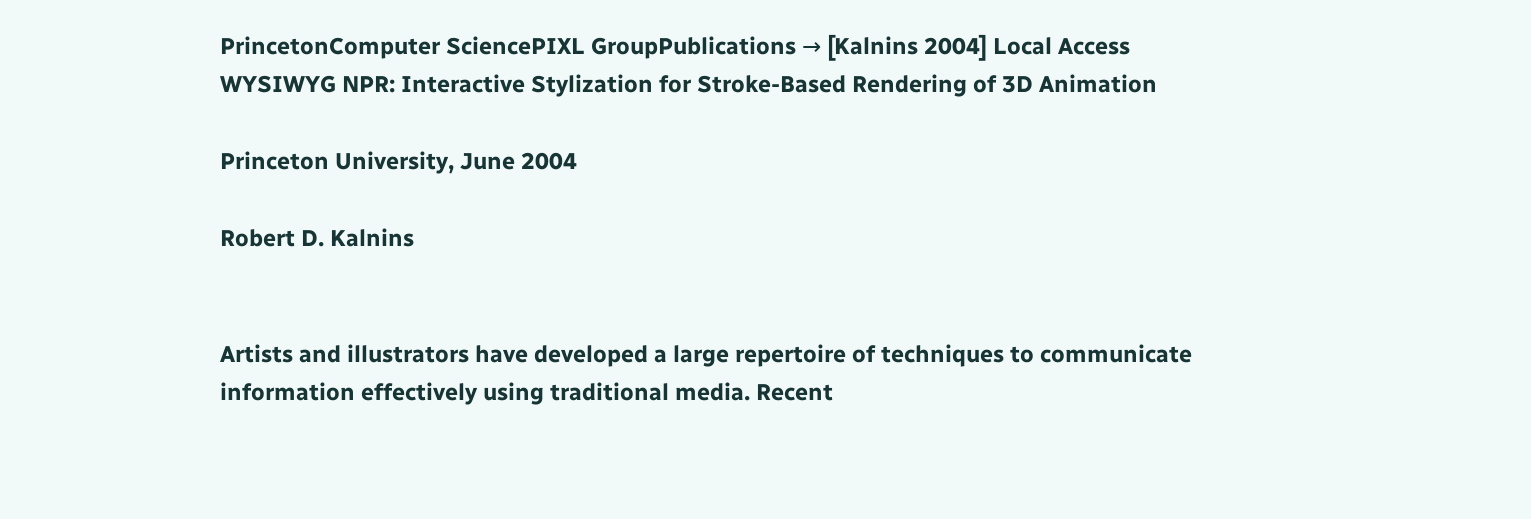PrincetonComputer SciencePIXL GroupPublications → [Kalnins 2004] Local Access
WYSIWYG NPR: Interactive Stylization for Stroke-Based Rendering of 3D Animation

Princeton University, June 2004

Robert D. Kalnins


Artists and illustrators have developed a large repertoire of techniques to communicate information effectively using traditional media. Recent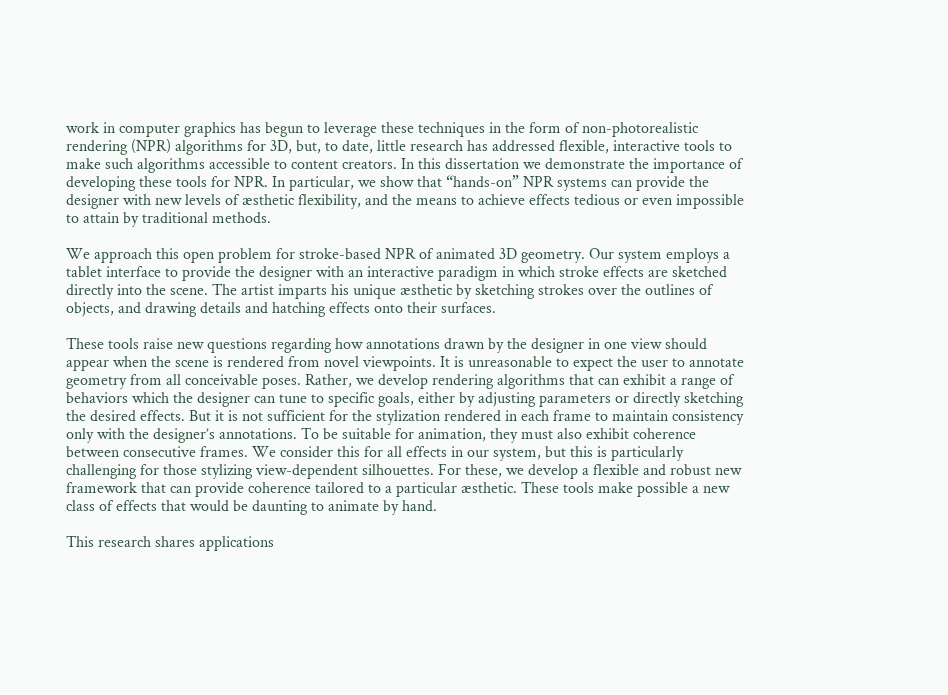work in computer graphics has begun to leverage these techniques in the form of non-photorealistic rendering (NPR) algorithms for 3D, but, to date, little research has addressed flexible, interactive tools to make such algorithms accessible to content creators. In this dissertation we demonstrate the importance of developing these tools for NPR. In particular, we show that “hands-on” NPR systems can provide the designer with new levels of æsthetic flexibility, and the means to achieve effects tedious or even impossible to attain by traditional methods.

We approach this open problem for stroke-based NPR of animated 3D geometry. Our system employs a tablet interface to provide the designer with an interactive paradigm in which stroke effects are sketched directly into the scene. The artist imparts his unique æsthetic by sketching strokes over the outlines of objects, and drawing details and hatching effects onto their surfaces.

These tools raise new questions regarding how annotations drawn by the designer in one view should appear when the scene is rendered from novel viewpoints. It is unreasonable to expect the user to annotate geometry from all conceivable poses. Rather, we develop rendering algorithms that can exhibit a range of behaviors which the designer can tune to specific goals, either by adjusting parameters or directly sketching the desired effects. But it is not sufficient for the stylization rendered in each frame to maintain consistency only with the designer’s annotations. To be suitable for animation, they must also exhibit coherence between consecutive frames. We consider this for all effects in our system, but this is particularly challenging for those stylizing view-dependent silhouettes. For these, we develop a flexible and robust new framework that can provide coherence tailored to a particular æsthetic. These tools make possible a new class of effects that would be daunting to animate by hand.

This research shares applications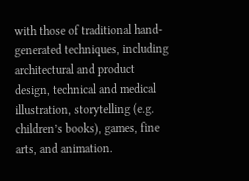with those of traditional hand-generated techniques, including architectural and product design, technical and medical illustration, storytelling (e.g. children’s books), games, fine arts, and animation.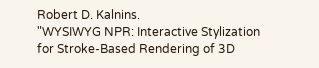Robert D. Kalnins.
"WYSIWYG NPR: Interactive Stylization for Stroke-Based Rendering of 3D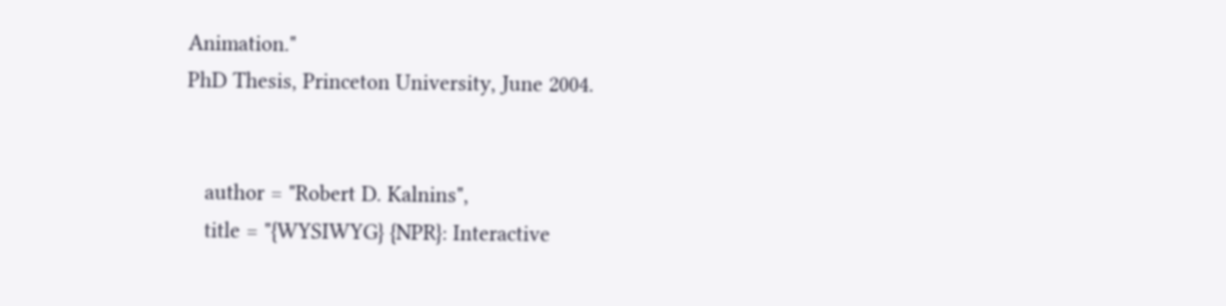Animation."
PhD Thesis, Princeton University, June 2004.


   author = "Robert D. Kalnins",
   title = "{WYSIWYG} {NPR}: Interactive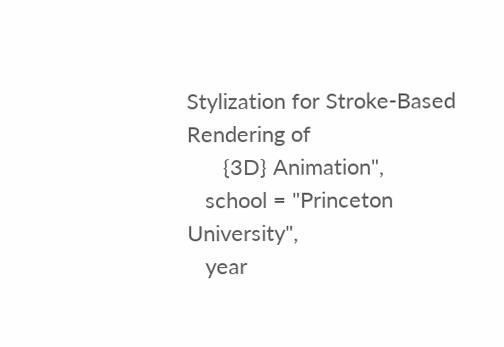Stylization for Stroke-Based Rendering of
      {3D} Animation",
   school = "Princeton University",
   year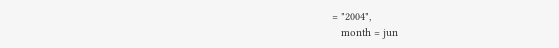= "2004",
   month = jun